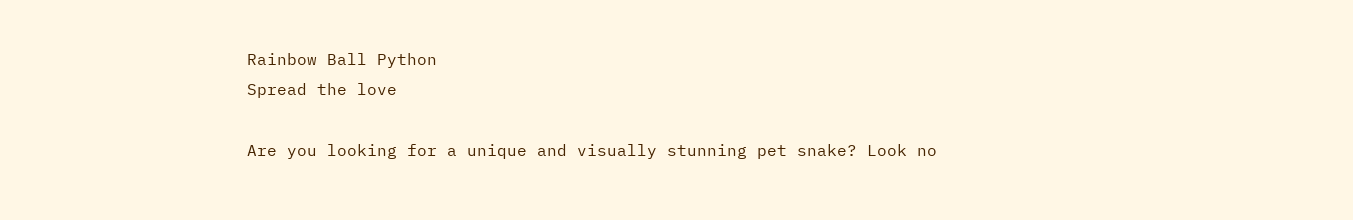Rainbow Ball Python
Spread the love

Are you looking for a unique and visually stunning pet snake? Look no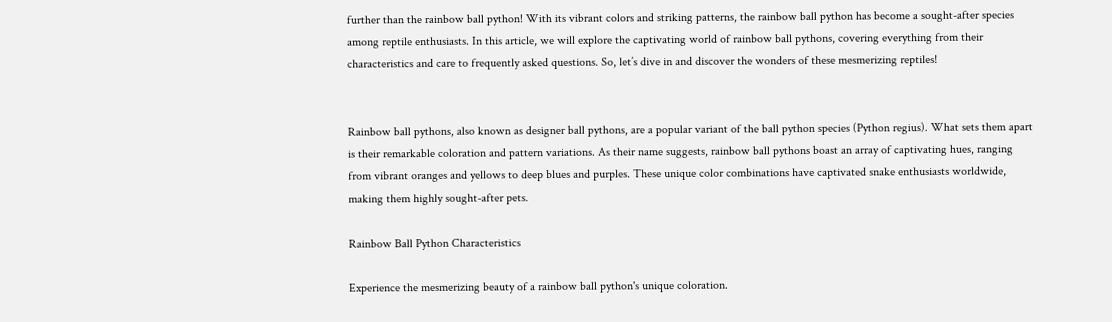further than the rainbow ball python! With its vibrant colors and striking patterns, the rainbow ball python has become a sought-after species among reptile enthusiasts. In this article, we will explore the captivating world of rainbow ball pythons, covering everything from their characteristics and care to frequently asked questions. So, let’s dive in and discover the wonders of these mesmerizing reptiles!


Rainbow ball pythons, also known as designer ball pythons, are a popular variant of the ball python species (Python regius). What sets them apart is their remarkable coloration and pattern variations. As their name suggests, rainbow ball pythons boast an array of captivating hues, ranging from vibrant oranges and yellows to deep blues and purples. These unique color combinations have captivated snake enthusiasts worldwide, making them highly sought-after pets.

Rainbow Ball Python Characteristics

Experience the mesmerizing beauty of a rainbow ball python's unique coloration.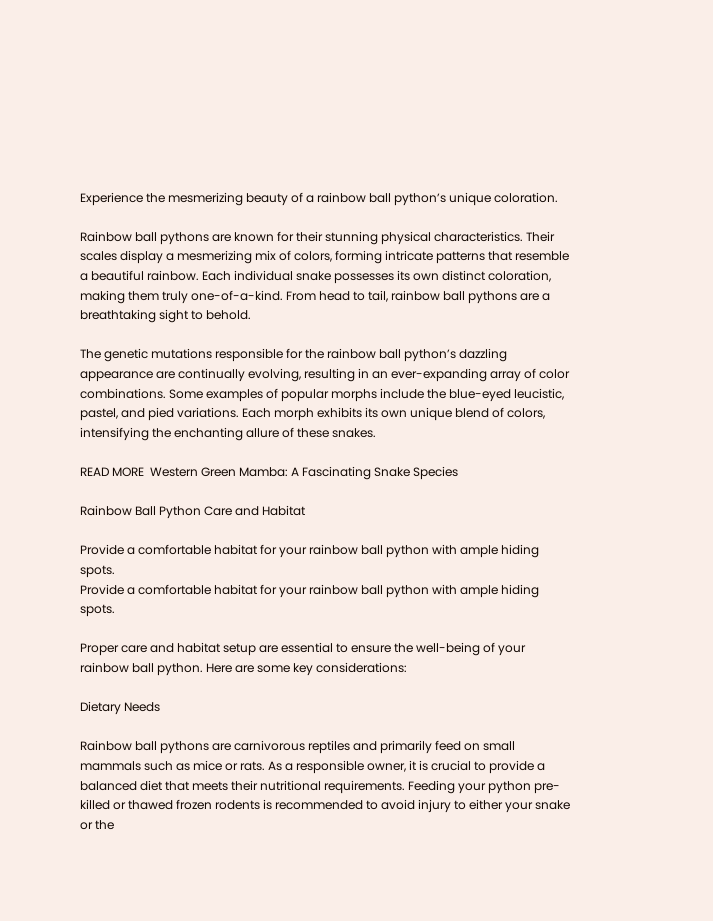Experience the mesmerizing beauty of a rainbow ball python’s unique coloration.

Rainbow ball pythons are known for their stunning physical characteristics. Their scales display a mesmerizing mix of colors, forming intricate patterns that resemble a beautiful rainbow. Each individual snake possesses its own distinct coloration, making them truly one-of-a-kind. From head to tail, rainbow ball pythons are a breathtaking sight to behold.

The genetic mutations responsible for the rainbow ball python’s dazzling appearance are continually evolving, resulting in an ever-expanding array of color combinations. Some examples of popular morphs include the blue-eyed leucistic, pastel, and pied variations. Each morph exhibits its own unique blend of colors, intensifying the enchanting allure of these snakes.

READ MORE  Western Green Mamba: A Fascinating Snake Species

Rainbow Ball Python Care and Habitat

Provide a comfortable habitat for your rainbow ball python with ample hiding spots.
Provide a comfortable habitat for your rainbow ball python with ample hiding spots.

Proper care and habitat setup are essential to ensure the well-being of your rainbow ball python. Here are some key considerations:

Dietary Needs

Rainbow ball pythons are carnivorous reptiles and primarily feed on small mammals such as mice or rats. As a responsible owner, it is crucial to provide a balanced diet that meets their nutritional requirements. Feeding your python pre-killed or thawed frozen rodents is recommended to avoid injury to either your snake or the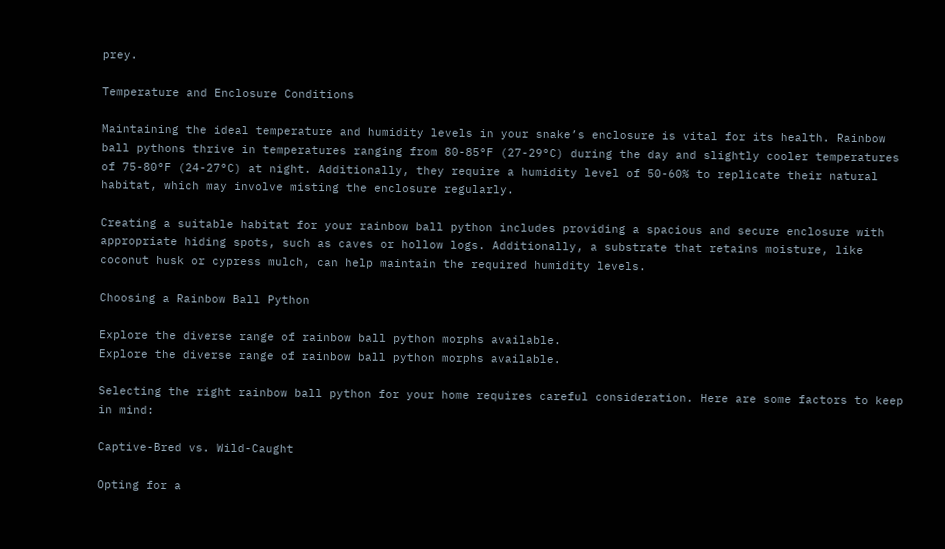prey.

Temperature and Enclosure Conditions

Maintaining the ideal temperature and humidity levels in your snake’s enclosure is vital for its health. Rainbow ball pythons thrive in temperatures ranging from 80-85°F (27-29°C) during the day and slightly cooler temperatures of 75-80°F (24-27°C) at night. Additionally, they require a humidity level of 50-60% to replicate their natural habitat, which may involve misting the enclosure regularly.

Creating a suitable habitat for your rainbow ball python includes providing a spacious and secure enclosure with appropriate hiding spots, such as caves or hollow logs. Additionally, a substrate that retains moisture, like coconut husk or cypress mulch, can help maintain the required humidity levels.

Choosing a Rainbow Ball Python

Explore the diverse range of rainbow ball python morphs available.
Explore the diverse range of rainbow ball python morphs available.

Selecting the right rainbow ball python for your home requires careful consideration. Here are some factors to keep in mind:

Captive-Bred vs. Wild-Caught

Opting for a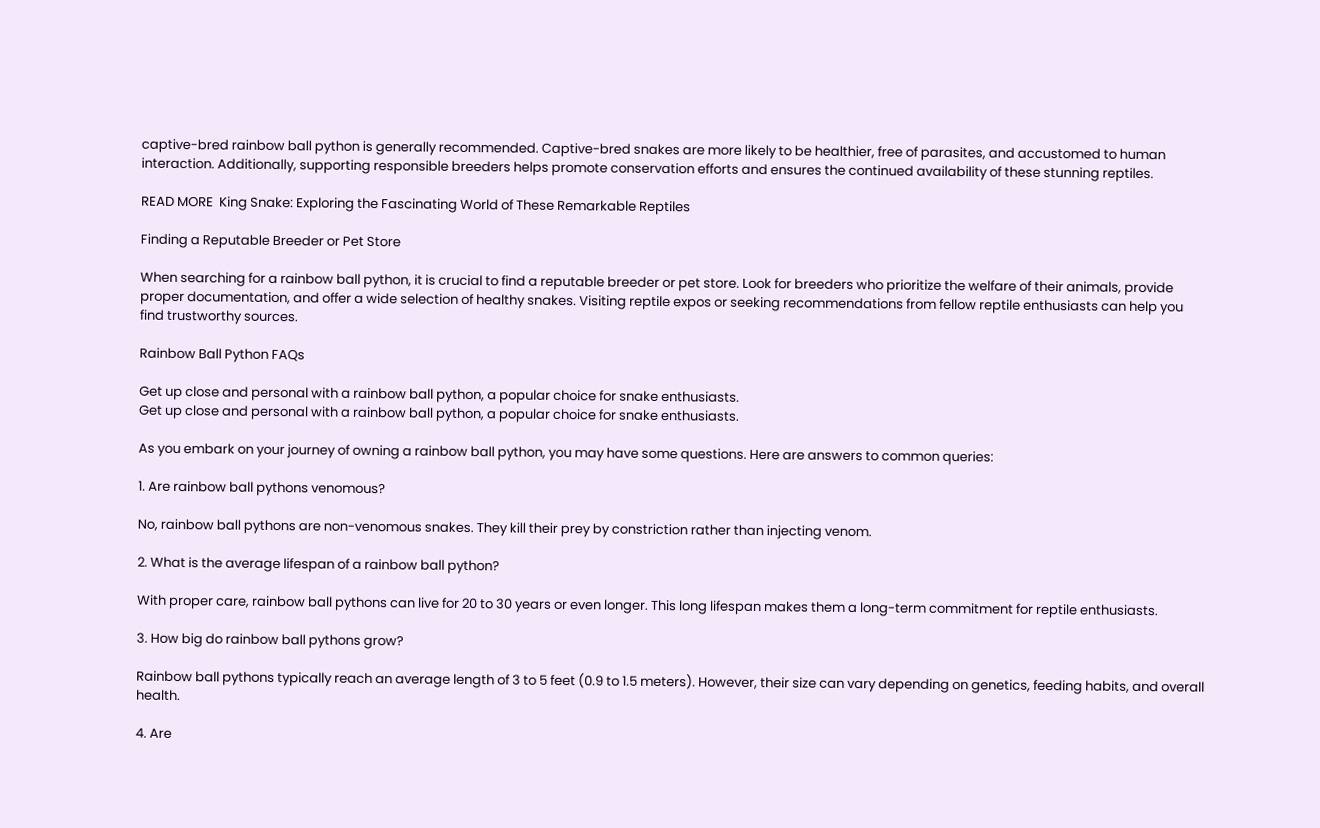captive-bred rainbow ball python is generally recommended. Captive-bred snakes are more likely to be healthier, free of parasites, and accustomed to human interaction. Additionally, supporting responsible breeders helps promote conservation efforts and ensures the continued availability of these stunning reptiles.

READ MORE  King Snake: Exploring the Fascinating World of These Remarkable Reptiles

Finding a Reputable Breeder or Pet Store

When searching for a rainbow ball python, it is crucial to find a reputable breeder or pet store. Look for breeders who prioritize the welfare of their animals, provide proper documentation, and offer a wide selection of healthy snakes. Visiting reptile expos or seeking recommendations from fellow reptile enthusiasts can help you find trustworthy sources.

Rainbow Ball Python FAQs

Get up close and personal with a rainbow ball python, a popular choice for snake enthusiasts.
Get up close and personal with a rainbow ball python, a popular choice for snake enthusiasts.

As you embark on your journey of owning a rainbow ball python, you may have some questions. Here are answers to common queries:

1. Are rainbow ball pythons venomous?

No, rainbow ball pythons are non-venomous snakes. They kill their prey by constriction rather than injecting venom.

2. What is the average lifespan of a rainbow ball python?

With proper care, rainbow ball pythons can live for 20 to 30 years or even longer. This long lifespan makes them a long-term commitment for reptile enthusiasts.

3. How big do rainbow ball pythons grow?

Rainbow ball pythons typically reach an average length of 3 to 5 feet (0.9 to 1.5 meters). However, their size can vary depending on genetics, feeding habits, and overall health.

4. Are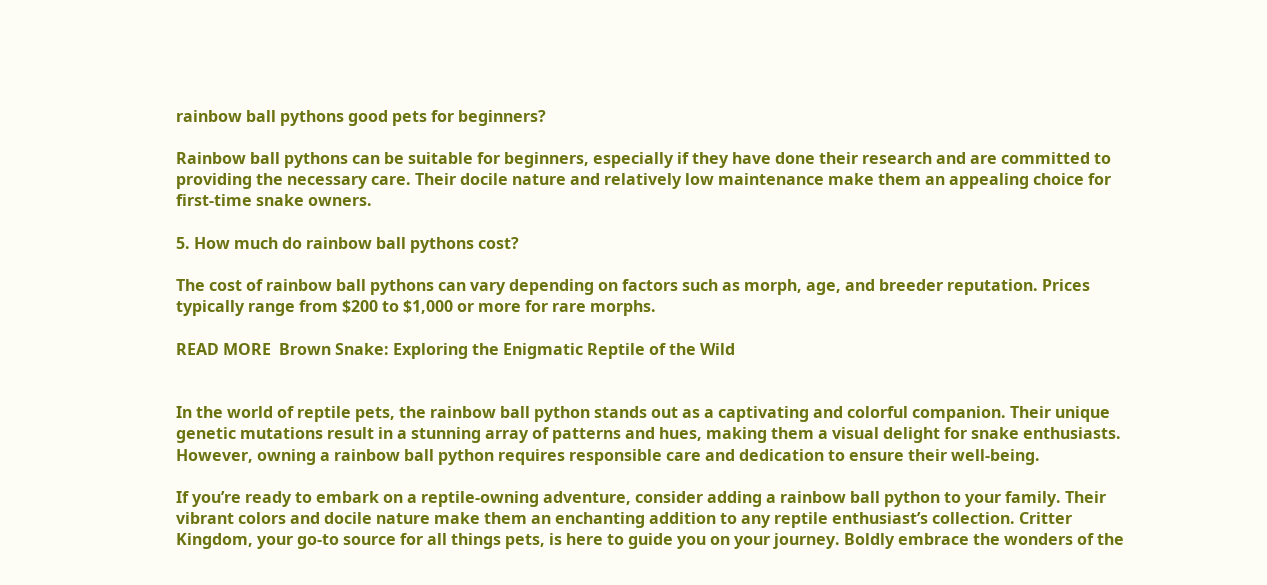rainbow ball pythons good pets for beginners?

Rainbow ball pythons can be suitable for beginners, especially if they have done their research and are committed to providing the necessary care. Their docile nature and relatively low maintenance make them an appealing choice for first-time snake owners.

5. How much do rainbow ball pythons cost?

The cost of rainbow ball pythons can vary depending on factors such as morph, age, and breeder reputation. Prices typically range from $200 to $1,000 or more for rare morphs.

READ MORE  Brown Snake: Exploring the Enigmatic Reptile of the Wild


In the world of reptile pets, the rainbow ball python stands out as a captivating and colorful companion. Their unique genetic mutations result in a stunning array of patterns and hues, making them a visual delight for snake enthusiasts. However, owning a rainbow ball python requires responsible care and dedication to ensure their well-being.

If you’re ready to embark on a reptile-owning adventure, consider adding a rainbow ball python to your family. Their vibrant colors and docile nature make them an enchanting addition to any reptile enthusiast’s collection. Critter Kingdom, your go-to source for all things pets, is here to guide you on your journey. Boldly embrace the wonders of the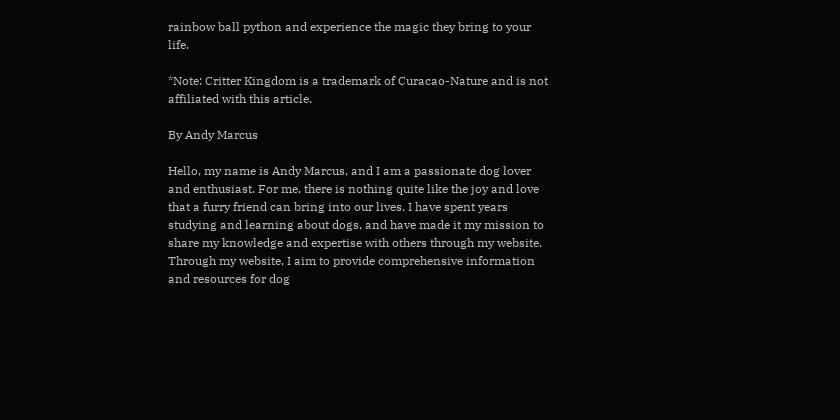rainbow ball python and experience the magic they bring to your life.

*Note: Critter Kingdom is a trademark of Curacao-Nature and is not affiliated with this article.

By Andy Marcus

Hello, my name is Andy Marcus, and I am a passionate dog lover and enthusiast. For me, there is nothing quite like the joy and love that a furry friend can bring into our lives. I have spent years studying and learning about dogs, and have made it my mission to share my knowledge and expertise with others through my website. Through my website, I aim to provide comprehensive information and resources for dog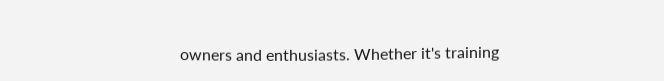owners and enthusiasts. Whether it's training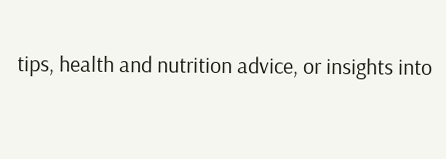tips, health and nutrition advice, or insights into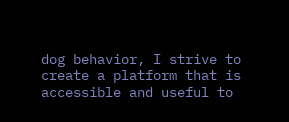dog behavior, I strive to create a platform that is accessible and useful to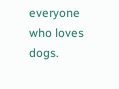everyone who loves dogs.